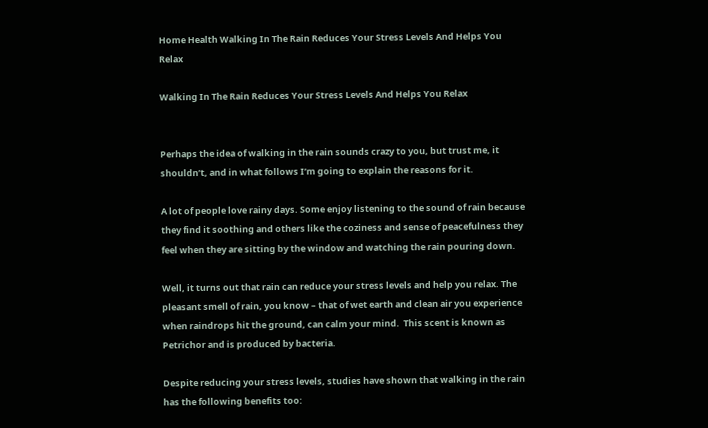Home Health Walking In The Rain Reduces Your Stress Levels And Helps You Relax

Walking In The Rain Reduces Your Stress Levels And Helps You Relax


Perhaps the idea of walking in the rain sounds crazy to you, but trust me, it shouldn’t, and in what follows I’m going to explain the reasons for it.

A lot of people love rainy days. Some enjoy listening to the sound of rain because they find it soothing and others like the coziness and sense of peacefulness they feel when they are sitting by the window and watching the rain pouring down.

Well, it turns out that rain can reduce your stress levels and help you relax. The pleasant smell of rain, you know – that of wet earth and clean air you experience when raindrops hit the ground, can calm your mind.  This scent is known as Petrichor and is produced by bacteria.

Despite reducing your stress levels, studies have shown that walking in the rain has the following benefits too: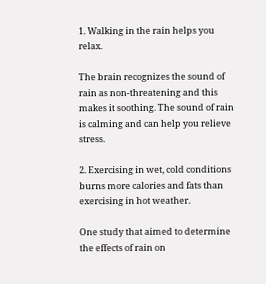1. Walking in the rain helps you relax.

The brain recognizes the sound of rain as non-threatening and this makes it soothing. The sound of rain is calming and can help you relieve stress.

2. Exercising in wet, cold conditions burns more calories and fats than exercising in hot weather.

One study that aimed to determine the effects of rain on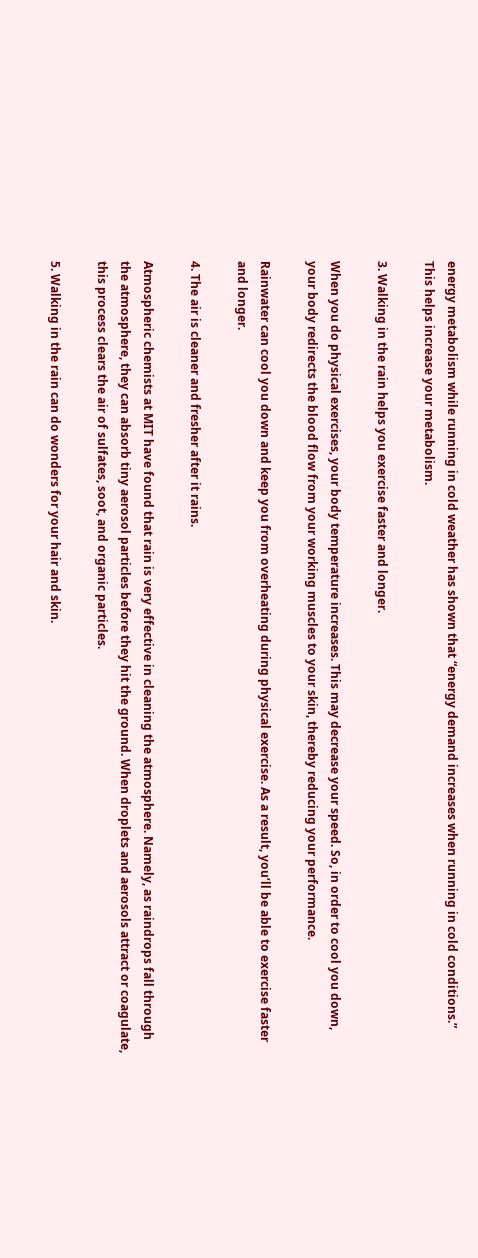energy metabolism while running in cold weather has shown that “energy demand increases when running in cold conditions.” This helps increase your metabolism.

3. Walking in the rain helps you exercise faster and longer.

When you do physical exercises, your body temperature increases. This may decrease your speed. So, in order to cool you down, your body redirects the blood flow from your working muscles to your skin, thereby reducing your performance.

Rainwater can cool you down and keep you from overheating during physical exercise. As a result, you’ll be able to exercise faster and longer.

4. The air is cleaner and fresher after it rains.

Atmospheric chemists at MIT have found that rain is very effective in cleaning the atmosphere. Namely, as raindrops fall through the atmosphere, they can absorb tiny aerosol particles before they hit the ground. When droplets and aerosols attract or coagulate, this process clears the air of sulfates, soot, and organic particles.

5. Walking in the rain can do wonders for your hair and skin.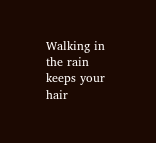Walking in the rain keeps your hair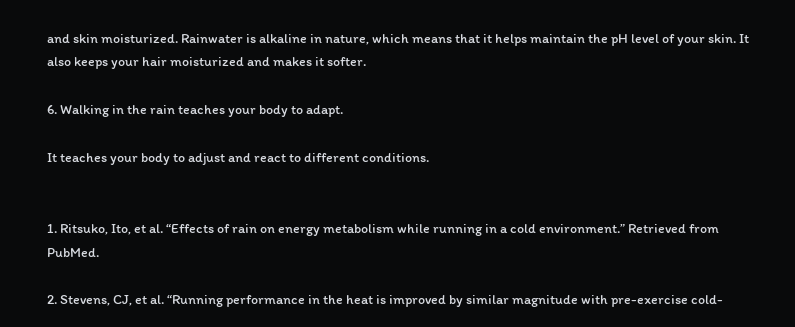and skin moisturized. Rainwater is alkaline in nature, which means that it helps maintain the pH level of your skin. It also keeps your hair moisturized and makes it softer.

6. Walking in the rain teaches your body to adapt.

It teaches your body to adjust and react to different conditions.


1. Ritsuko, Ito, et al. “Effects of rain on energy metabolism while running in a cold environment.” Retrieved from PubMed.

2. Stevens, CJ, et al. “Running performance in the heat is improved by similar magnitude with pre-exercise cold-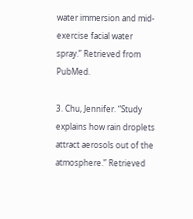water immersion and mid-exercise facial water spray.” Retrieved from PubMed.

3. Chu, Jennifer. “Study explains how rain droplets attract aerosols out of the atmosphere.” Retrieved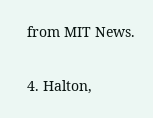from MIT News.

4. Halton,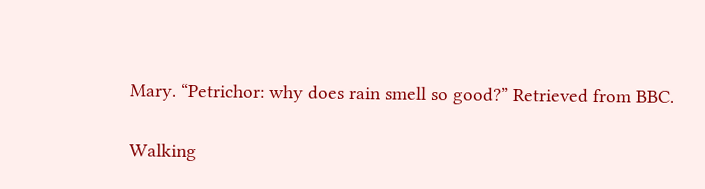Mary. “Petrichor: why does rain smell so good?” Retrieved from BBC.

Walking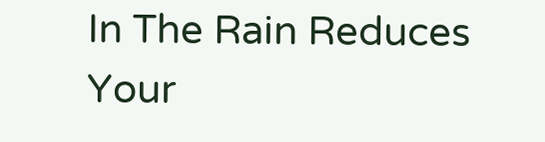In The Rain Reduces Your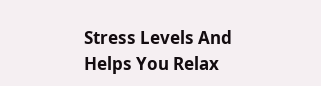Stress Levels And Helps You Relax